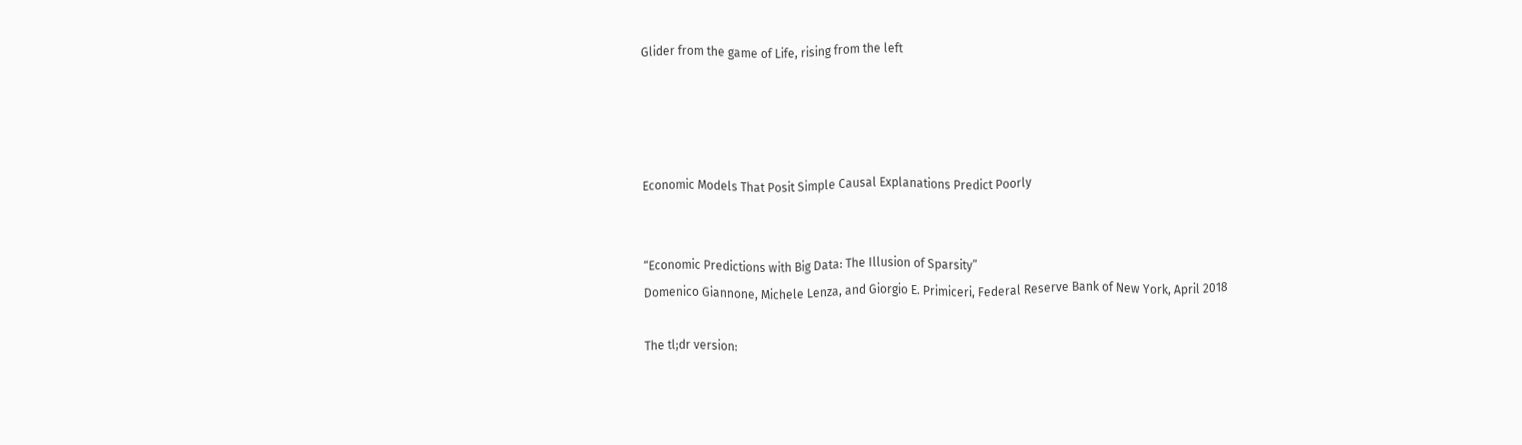Glider from the game of Life, rising from the left




Economic Models That Posit Simple Causal Explanations Predict Poorly


“Economic Predictions with Big Data: The Illusion of Sparsity”
Domenico Giannone, Michele Lenza, and Giorgio E. Primiceri, Federal Reserve Bank of New York, April 2018

The tl;dr version: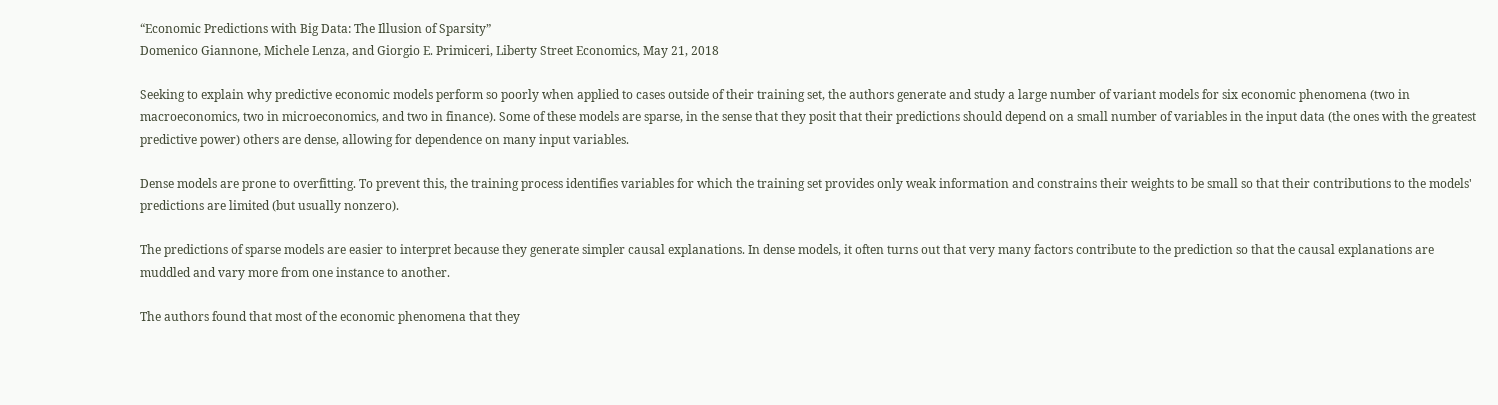“Economic Predictions with Big Data: The Illusion of Sparsity”
Domenico Giannone, Michele Lenza, and Giorgio E. Primiceri, Liberty Street Economics, May 21, 2018

Seeking to explain why predictive economic models perform so poorly when applied to cases outside of their training set, the authors generate and study a large number of variant models for six economic phenomena (two in macroeconomics, two in microeconomics, and two in finance). Some of these models are sparse, in the sense that they posit that their predictions should depend on a small number of variables in the input data (the ones with the greatest predictive power) others are dense, allowing for dependence on many input variables.

Dense models are prone to overfitting. To prevent this, the training process identifies variables for which the training set provides only weak information and constrains their weights to be small so that their contributions to the models' predictions are limited (but usually nonzero).

The predictions of sparse models are easier to interpret because they generate simpler causal explanations. In dense models, it often turns out that very many factors contribute to the prediction so that the causal explanations are muddled and vary more from one instance to another.

The authors found that most of the economic phenomena that they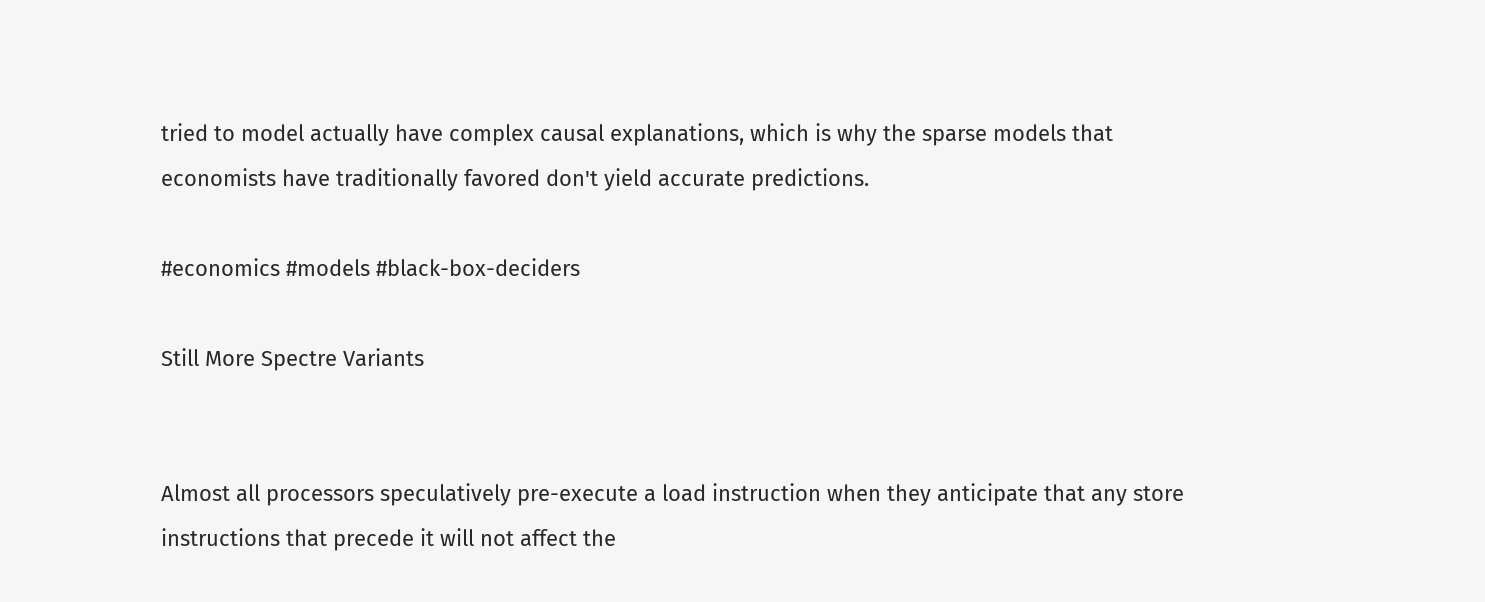tried to model actually have complex causal explanations, which is why the sparse models that economists have traditionally favored don't yield accurate predictions.

#economics #models #black-box-deciders

Still More Spectre Variants


Almost all processors speculatively pre-execute a load instruction when they anticipate that any store instructions that precede it will not affect the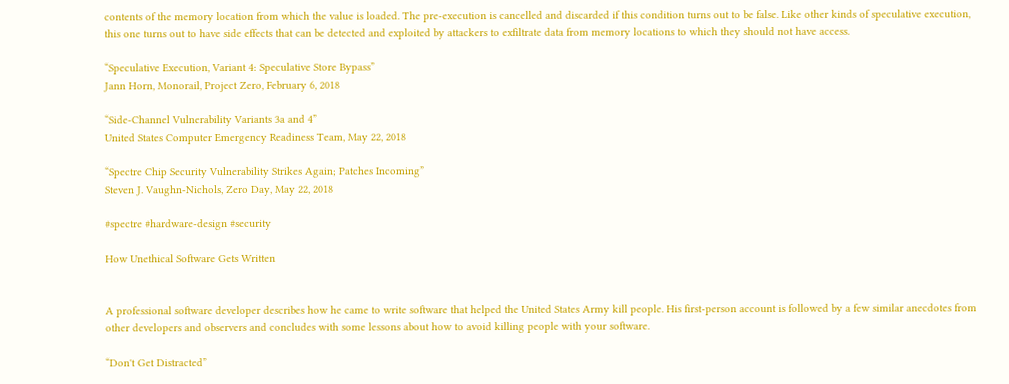contents of the memory location from which the value is loaded. The pre-execution is cancelled and discarded if this condition turns out to be false. Like other kinds of speculative execution, this one turns out to have side effects that can be detected and exploited by attackers to exfiltrate data from memory locations to which they should not have access.

“Speculative Execution, Variant 4: Speculative Store Bypass”
Jann Horn, Monorail, Project Zero, February 6, 2018

“Side-Channel Vulnerability Variants 3a and 4”
United States Computer Emergency Readiness Team, May 22, 2018

“Spectre Chip Security Vulnerability Strikes Again; Patches Incoming”
Steven J. Vaughn-Nichols, Zero Day, May 22, 2018

#spectre #hardware-design #security

How Unethical Software Gets Written


A professional software developer describes how he came to write software that helped the United States Army kill people. His first-person account is followed by a few similar anecdotes from other developers and observers and concludes with some lessons about how to avoid killing people with your software.

“Don't Get Distracted”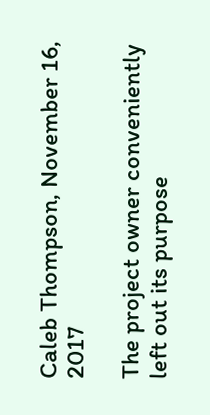Caleb Thompson, November 16, 2017

The project owner conveniently left out its purpose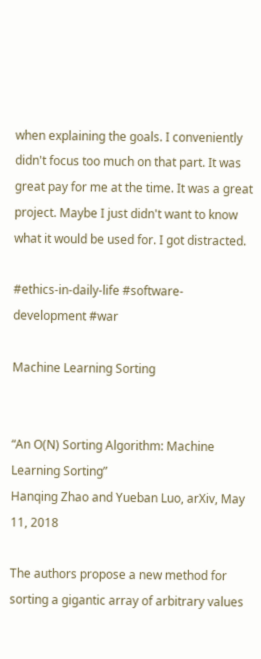when explaining the goals. I conveniently didn't focus too much on that part. It was great pay for me at the time. It was a great project. Maybe I just didn't want to know what it would be used for. I got distracted.

#ethics-in-daily-life #software-development #war

Machine Learning Sorting


“An O(N) Sorting Algorithm: Machine Learning Sorting”
Hanqing Zhao and Yueban Luo, arXiv, May 11, 2018

The authors propose a new method for sorting a gigantic array of arbitrary values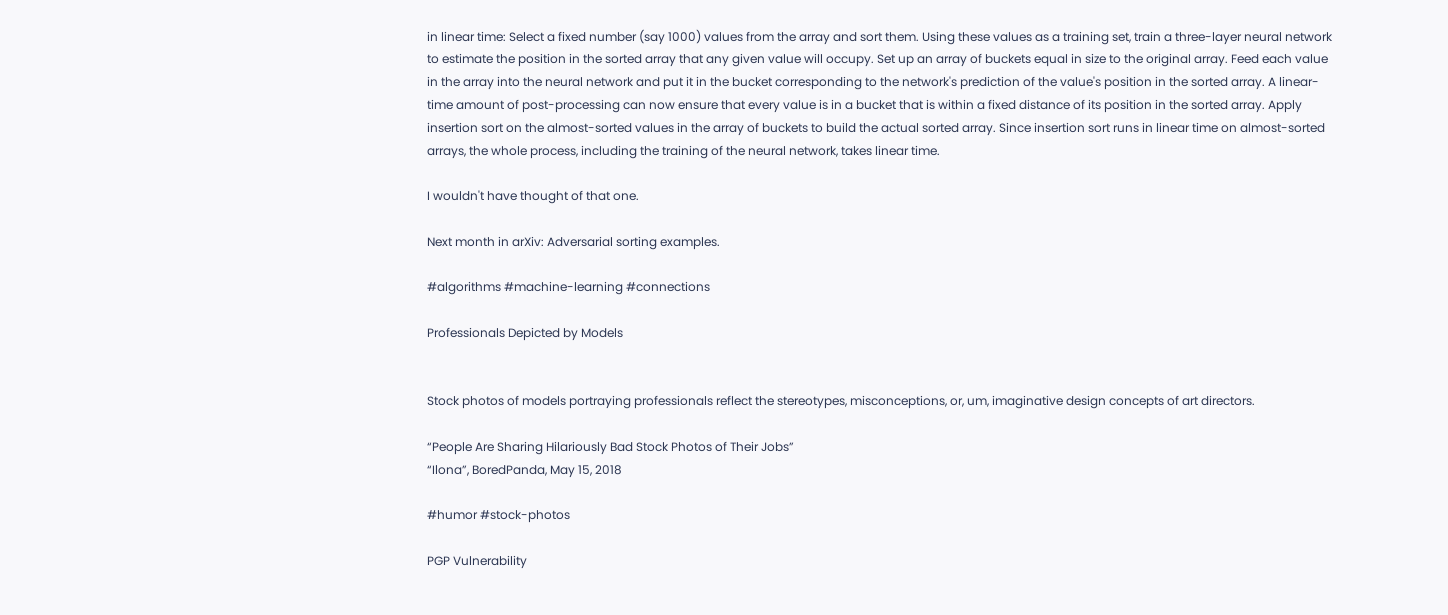in linear time: Select a fixed number (say 1000) values from the array and sort them. Using these values as a training set, train a three-layer neural network to estimate the position in the sorted array that any given value will occupy. Set up an array of buckets equal in size to the original array. Feed each value in the array into the neural network and put it in the bucket corresponding to the network's prediction of the value's position in the sorted array. A linear-time amount of post-processing can now ensure that every value is in a bucket that is within a fixed distance of its position in the sorted array. Apply insertion sort on the almost-sorted values in the array of buckets to build the actual sorted array. Since insertion sort runs in linear time on almost-sorted arrays, the whole process, including the training of the neural network, takes linear time.

I wouldn't have thought of that one.

Next month in arXiv: Adversarial sorting examples.

#algorithms #machine-learning #connections

Professionals Depicted by Models


Stock photos of models portraying professionals reflect the stereotypes, misconceptions, or, um, imaginative design concepts of art directors.

“People Are Sharing Hilariously Bad Stock Photos of Their Jobs”
“Ilona”, BoredPanda, May 15, 2018

#humor #stock-photos

PGP Vulnerability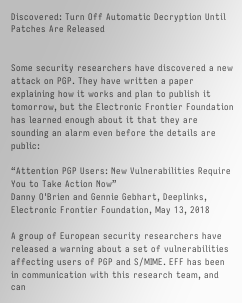Discovered: Turn Off Automatic Decryption Until Patches Are Released


Some security researchers have discovered a new attack on PGP. They have written a paper explaining how it works and plan to publish it tomorrow, but the Electronic Frontier Foundation has learned enough about it that they are sounding an alarm even before the details are public:

“Attention PGP Users: New Vulnerabilities Require You to Take Action Now”
Danny O'Brien and Gennie Gebhart, Deeplinks, Electronic Frontier Foundation, May 13, 2018

A group of European security researchers have released a warning about a set of vulnerabilities affecting users of PGP and S/MIME. EFF has been in communication with this research team, and can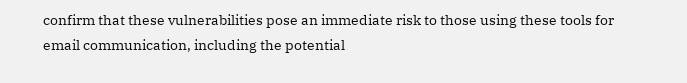confirm that these vulnerabilities pose an immediate risk to those using these tools for email communication, including the potential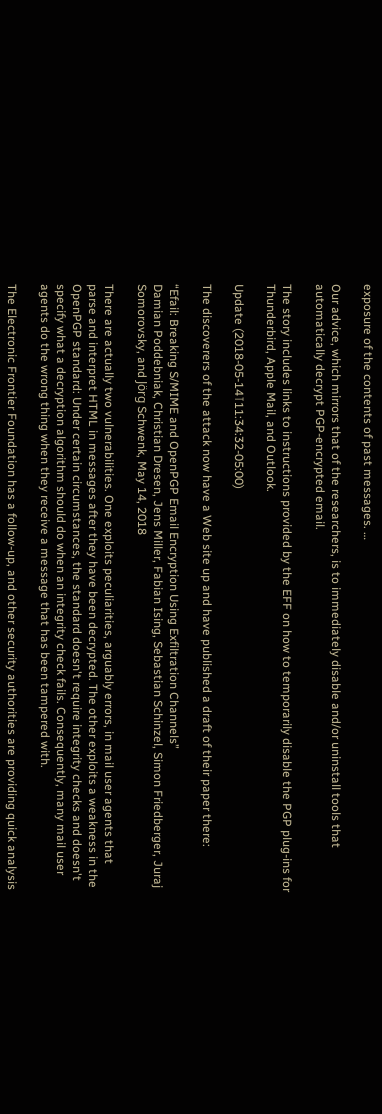exposure of the contents of past messages. …

Our advice, which mirrors that of the researchers, is to immediately disable and/or uninstall tools that automatically decrypt PGP-encrypted email.

The story includes links to instructions provided by the EFF on how to temporarily disable the PGP plug-ins for Thunderbird, Apple Mail, and Outlook.

Update (2018-05-14⊺11:34:32-05:00)

The discoverers of the attack now have a Web site up and have published a draft of their paper there:

“Efail: Breaking S/MIME and OpenPGP Email Encryption Using Exfiltration Channels”
Damian Poddebniak, Christian Dresen, Jens Miller, Fabian Ising, Sebastian Schinzel, Simon Friedberger, Juraj Somorovsky, and Jörg Schwenk, May 14, 2018

There are actually two vulnerabilities. One exploits peculiarities, arguably errors, in mail user agents that parse and interpret HTML in messages after they have been decrypted. The other exploits a weakness in the OpenPGP standard: Under certain circumstances, the standard doesn't require integrity checks and doesn't specify what a decryption algorithm should do when an integrity check fails. Consequently, many mail user agents do the wrong thing when they receive a message that has been tampered with.

The Electronic Frontier Foundation has a follow-up, and other security authorities are providing quick analysis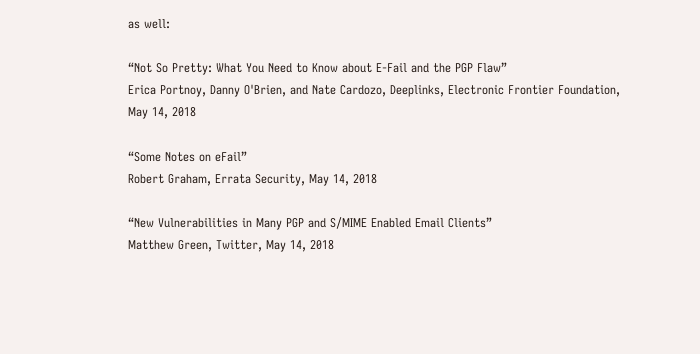as well:

“Not So Pretty: What You Need to Know about E-Fail and the PGP Flaw”
Erica Portnoy, Danny O'Brien, and Nate Cardozo, Deeplinks, Electronic Frontier Foundation, May 14, 2018

“Some Notes on eFail”
Robert Graham, Errata Security, May 14, 2018

“New Vulnerabilities in Many PGP and S/MIME Enabled Email Clients”
Matthew Green, Twitter, May 14, 2018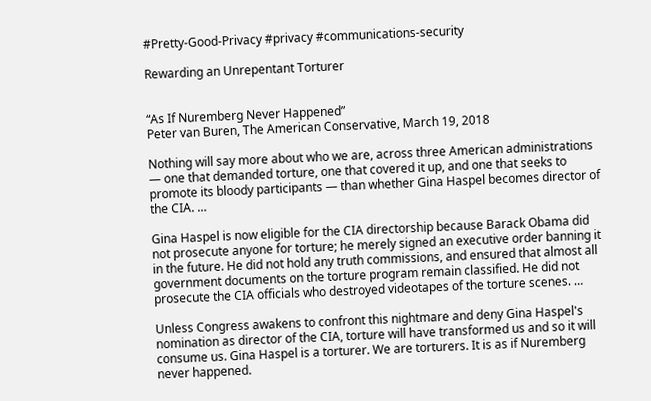#Pretty-Good-Privacy #privacy #communications-security

Rewarding an Unrepentant Torturer


“As If Nuremberg Never Happened”
Peter van Buren, The American Conservative, March 19, 2018

Nothing will say more about who we are, across three American administrations — one that demanded torture, one that covered it up, and one that seeks to promote its bloody participants — than whether Gina Haspel becomes director of the CIA. …

Gina Haspel is now eligible for the CIA directorship because Barack Obama did not prosecute anyone for torture; he merely signed an executive order banning it in the future. He did not hold any truth commissions, and ensured that almost all government documents on the torture program remain classified. He did not prosecute the CIA officials who destroyed videotapes of the torture scenes. …

Unless Congress awakens to confront this nightmare and deny Gina Haspel's nomination as director of the CIA, torture will have transformed us and so it will consume us. Gina Haspel is a torturer. We are torturers. It is as if Nuremberg never happened.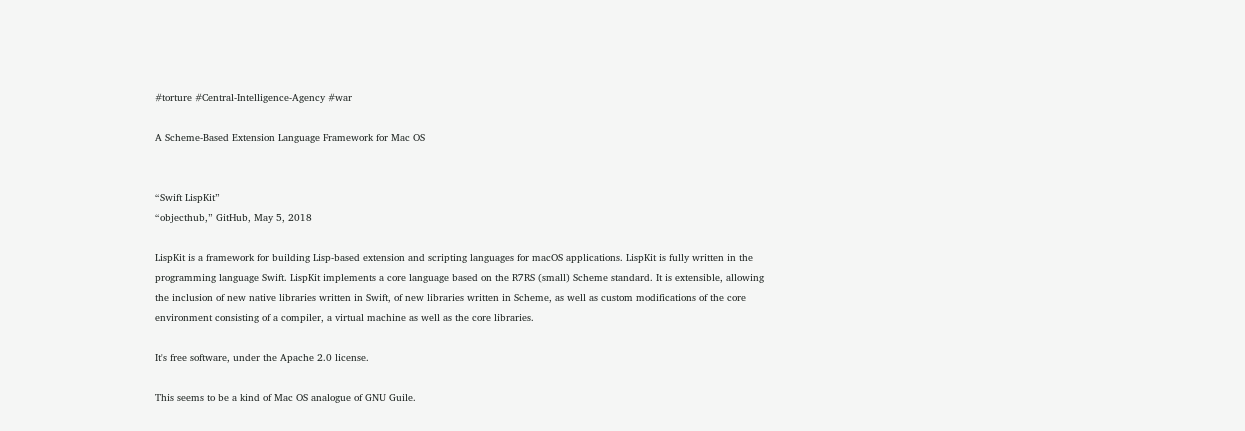#torture #Central-Intelligence-Agency #war

A Scheme-Based Extension Language Framework for Mac OS


“Swift LispKit”
“objecthub,” GitHub, May 5, 2018

LispKit is a framework for building Lisp-based extension and scripting languages for macOS applications. LispKit is fully written in the programming language Swift. LispKit implements a core language based on the R7RS (small) Scheme standard. It is extensible, allowing the inclusion of new native libraries written in Swift, of new libraries written in Scheme, as well as custom modifications of the core environment consisting of a compiler, a virtual machine as well as the core libraries.

It's free software, under the Apache 2.0 license.

This seems to be a kind of Mac OS analogue of GNU Guile.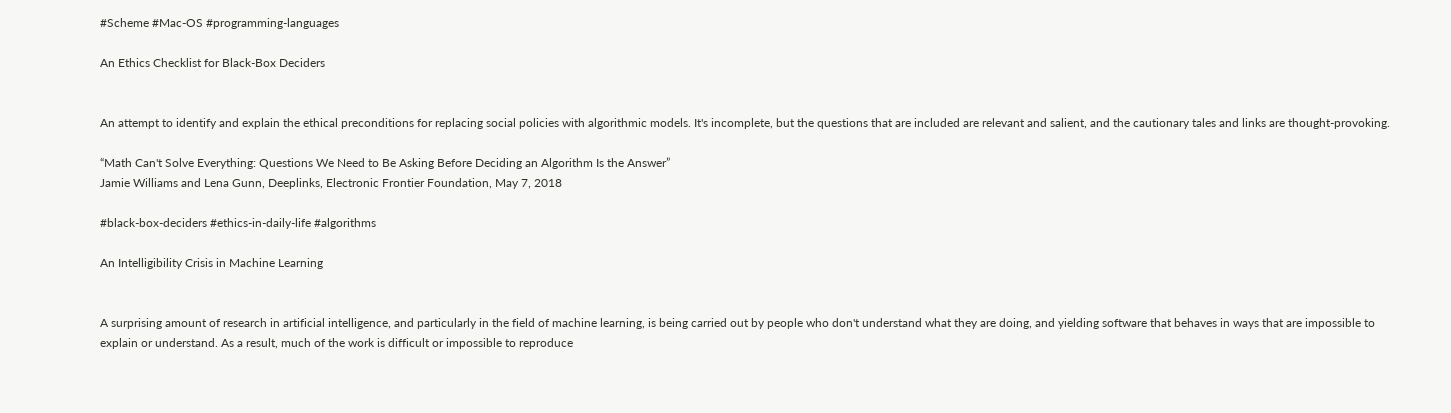#Scheme #Mac-OS #programming-languages

An Ethics Checklist for Black-Box Deciders


An attempt to identify and explain the ethical preconditions for replacing social policies with algorithmic models. It's incomplete, but the questions that are included are relevant and salient, and the cautionary tales and links are thought-provoking.

“Math Can't Solve Everything: Questions We Need to Be Asking Before Deciding an Algorithm Is the Answer”
Jamie Williams and Lena Gunn, Deeplinks, Electronic Frontier Foundation, May 7, 2018

#black-box-deciders #ethics-in-daily-life #algorithms

An Intelligibility Crisis in Machine Learning


A surprising amount of research in artificial intelligence, and particularly in the field of machine learning, is being carried out by people who don't understand what they are doing, and yielding software that behaves in ways that are impossible to explain or understand. As a result, much of the work is difficult or impossible to reproduce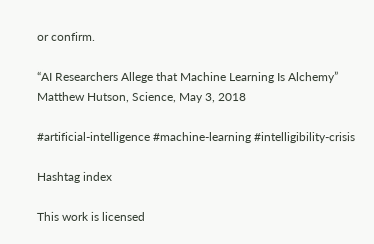or confirm.

“AI Researchers Allege that Machine Learning Is Alchemy”
Matthew Hutson, Science, May 3, 2018

#artificial-intelligence #machine-learning #intelligibility-crisis

Hashtag index

This work is licensed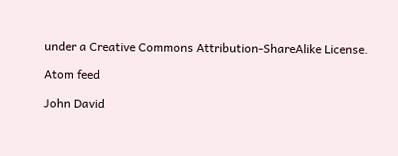under a Creative Commons Attribution-ShareAlike License.

Atom feed

John David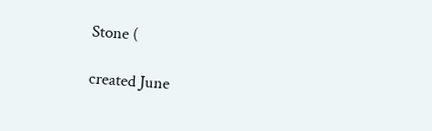Stone (

created June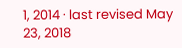1, 2014 · last revised May 23, 2018